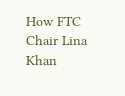How FTC Chair Lina Khan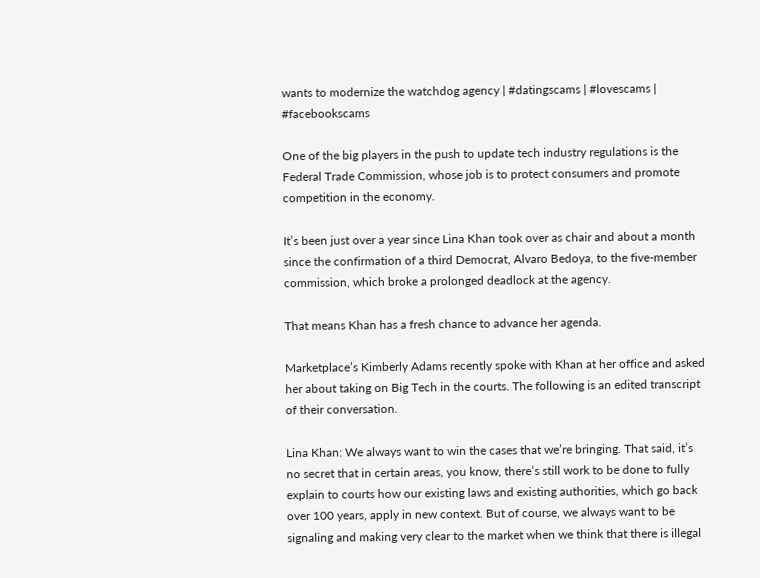wants to modernize the watchdog agency | #datingscams | #lovescams | #facebookscams

One of the big players in the push to update tech industry regulations is the Federal Trade Commission, whose job is to protect consumers and promote competition in the economy.

It’s been just over a year since Lina Khan took over as chair and about a month since the confirmation of a third Democrat, Alvaro Bedoya, to the five-member commission, which broke a prolonged deadlock at the agency.

That means Khan has a fresh chance to advance her agenda.

Marketplace’s Kimberly Adams recently spoke with Khan at her office and asked her about taking on Big Tech in the courts. The following is an edited transcript of their conversation.

Lina Khan: We always want to win the cases that we’re bringing. That said, it’s no secret that in certain areas, you know, there’s still work to be done to fully explain to courts how our existing laws and existing authorities, which go back over 100 years, apply in new context. But of course, we always want to be signaling and making very clear to the market when we think that there is illegal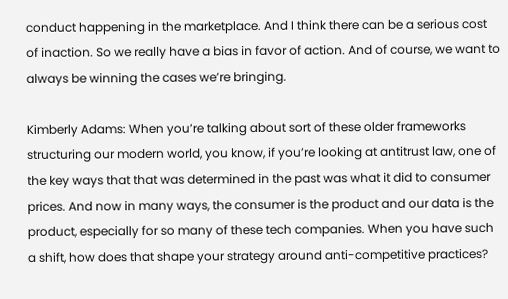conduct happening in the marketplace. And I think there can be a serious cost of inaction. So we really have a bias in favor of action. And of course, we want to always be winning the cases we’re bringing.

Kimberly Adams: When you’re talking about sort of these older frameworks structuring our modern world, you know, if you’re looking at antitrust law, one of the key ways that that was determined in the past was what it did to consumer prices. And now in many ways, the consumer is the product and our data is the product, especially for so many of these tech companies. When you have such a shift, how does that shape your strategy around anti-competitive practices?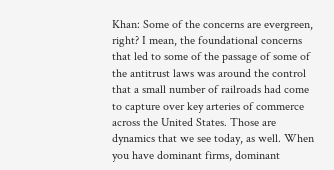Khan: Some of the concerns are evergreen, right? I mean, the foundational concerns that led to some of the passage of some of the antitrust laws was around the control that a small number of railroads had come to capture over key arteries of commerce across the United States. Those are dynamics that we see today, as well. When you have dominant firms, dominant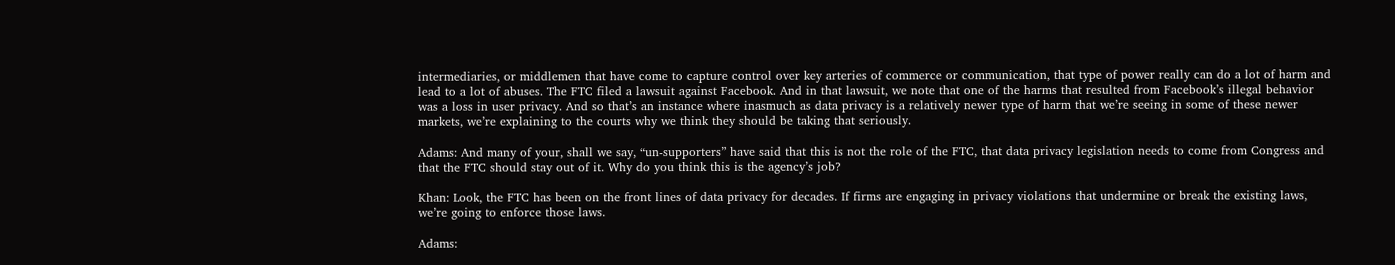intermediaries, or middlemen that have come to capture control over key arteries of commerce or communication, that type of power really can do a lot of harm and lead to a lot of abuses. The FTC filed a lawsuit against Facebook. And in that lawsuit, we note that one of the harms that resulted from Facebook’s illegal behavior was a loss in user privacy. And so that’s an instance where inasmuch as data privacy is a relatively newer type of harm that we’re seeing in some of these newer markets, we’re explaining to the courts why we think they should be taking that seriously.

Adams: And many of your, shall we say, “un-supporters” have said that this is not the role of the FTC, that data privacy legislation needs to come from Congress and that the FTC should stay out of it. Why do you think this is the agency’s job?

Khan: Look, the FTC has been on the front lines of data privacy for decades. If firms are engaging in privacy violations that undermine or break the existing laws, we’re going to enforce those laws.

Adams: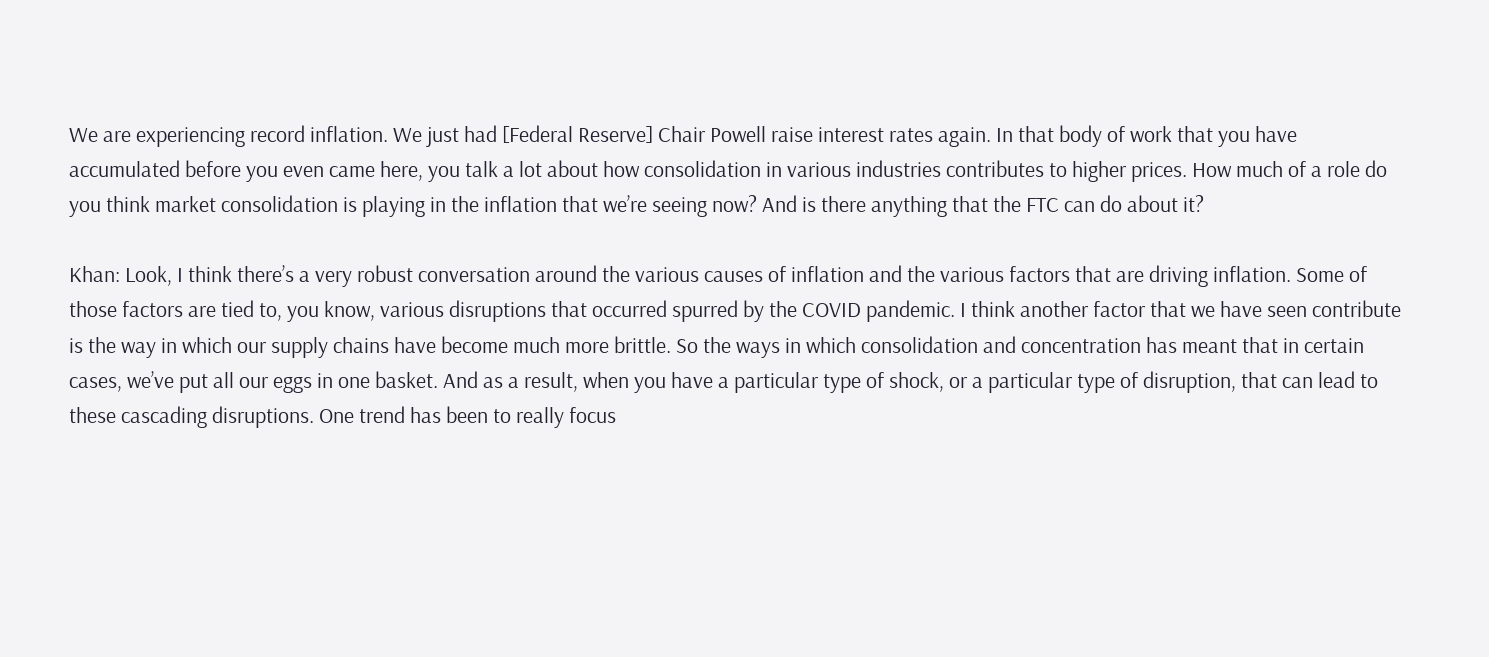We are experiencing record inflation. We just had [Federal Reserve] Chair Powell raise interest rates again. In that body of work that you have accumulated before you even came here, you talk a lot about how consolidation in various industries contributes to higher prices. How much of a role do you think market consolidation is playing in the inflation that we’re seeing now? And is there anything that the FTC can do about it?

Khan: Look, I think there’s a very robust conversation around the various causes of inflation and the various factors that are driving inflation. Some of those factors are tied to, you know, various disruptions that occurred spurred by the COVID pandemic. I think another factor that we have seen contribute is the way in which our supply chains have become much more brittle. So the ways in which consolidation and concentration has meant that in certain cases, we’ve put all our eggs in one basket. And as a result, when you have a particular type of shock, or a particular type of disruption, that can lead to these cascading disruptions. One trend has been to really focus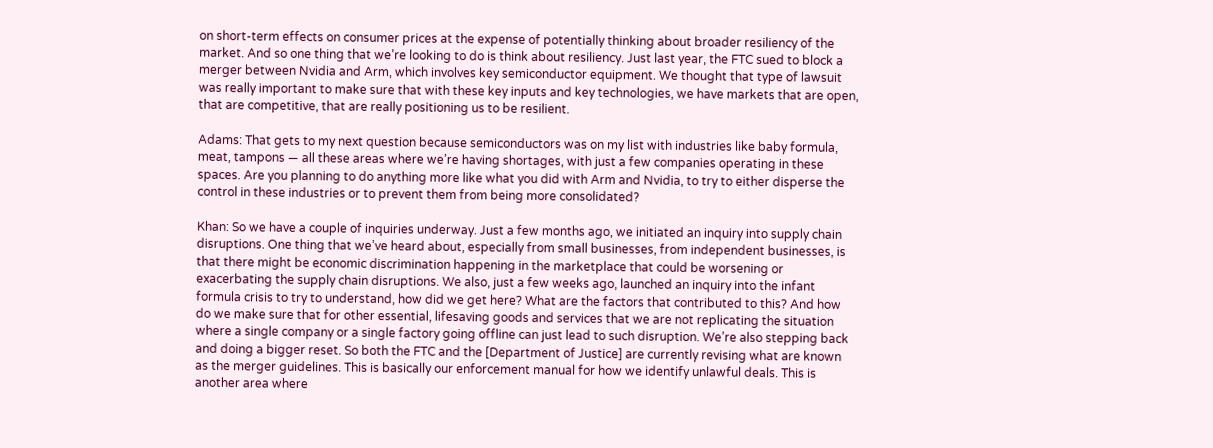on short-term effects on consumer prices at the expense of potentially thinking about broader resiliency of the market. And so one thing that we’re looking to do is think about resiliency. Just last year, the FTC sued to block a merger between Nvidia and Arm, which involves key semiconductor equipment. We thought that type of lawsuit was really important to make sure that with these key inputs and key technologies, we have markets that are open, that are competitive, that are really positioning us to be resilient.

Adams: That gets to my next question because semiconductors was on my list with industries like baby formula, meat, tampons — all these areas where we’re having shortages, with just a few companies operating in these spaces. Are you planning to do anything more like what you did with Arm and Nvidia, to try to either disperse the control in these industries or to prevent them from being more consolidated?

Khan: So we have a couple of inquiries underway. Just a few months ago, we initiated an inquiry into supply chain disruptions. One thing that we’ve heard about, especially from small businesses, from independent businesses, is that there might be economic discrimination happening in the marketplace that could be worsening or exacerbating the supply chain disruptions. We also, just a few weeks ago, launched an inquiry into the infant formula crisis to try to understand, how did we get here? What are the factors that contributed to this? And how do we make sure that for other essential, lifesaving goods and services that we are not replicating the situation where a single company or a single factory going offline can just lead to such disruption. We’re also stepping back and doing a bigger reset. So both the FTC and the [Department of Justice] are currently revising what are known as the merger guidelines. This is basically our enforcement manual for how we identify unlawful deals. This is another area where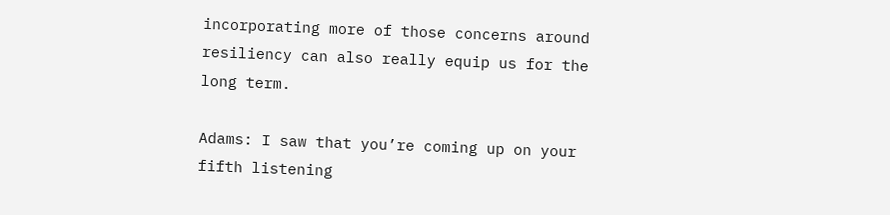incorporating more of those concerns around resiliency can also really equip us for the long term.

Adams: I saw that you’re coming up on your fifth listening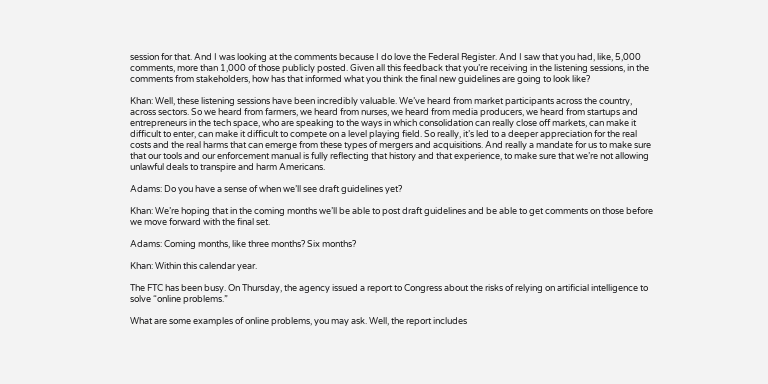session for that. And I was looking at the comments because I do love the Federal Register. And I saw that you had, like, 5,000 comments, more than 1,000 of those publicly posted. Given all this feedback that you’re receiving in the listening sessions, in the comments from stakeholders, how has that informed what you think the final new guidelines are going to look like?

Khan: Well, these listening sessions have been incredibly valuable. We’ve heard from market participants across the country, across sectors. So we heard from farmers, we heard from nurses, we heard from media producers, we heard from startups and entrepreneurs in the tech space, who are speaking to the ways in which consolidation can really close off markets, can make it difficult to enter, can make it difficult to compete on a level playing field. So really, it’s led to a deeper appreciation for the real costs and the real harms that can emerge from these types of mergers and acquisitions. And really a mandate for us to make sure that our tools and our enforcement manual is fully reflecting that history and that experience, to make sure that we’re not allowing unlawful deals to transpire and harm Americans.

Adams: Do you have a sense of when we’ll see draft guidelines yet?

Khan: We’re hoping that in the coming months we’ll be able to post draft guidelines and be able to get comments on those before we move forward with the final set.

Adams: Coming months, like three months? Six months?

Khan: Within this calendar year.

The FTC has been busy. On Thursday, the agency issued a report to Congress about the risks of relying on artificial intelligence to solve “online problems.”

What are some examples of online problems, you may ask. Well, the report includes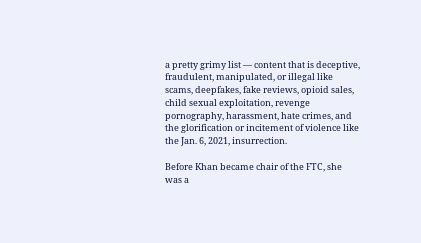a pretty grimy list — content that is deceptive, fraudulent, manipulated, or illegal like scams, deepfakes, fake reviews, opioid sales, child sexual exploitation, revenge pornography, harassment, hate crimes, and the glorification or incitement of violence like the Jan. 6, 2021, insurrection.

Before Khan became chair of the FTC, she was a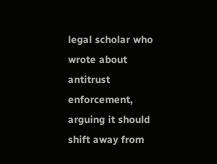legal scholar who wrote about antitrust enforcement, arguing it should shift away from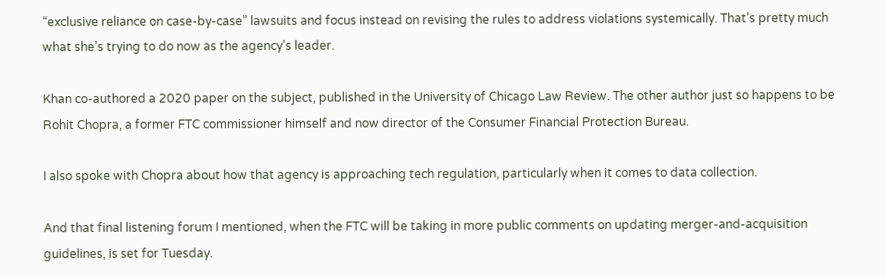“exclusive reliance on case-by-case” lawsuits and focus instead on revising the rules to address violations systemically. That’s pretty much what she’s trying to do now as the agency’s leader.

Khan co-authored a 2020 paper on the subject, published in the University of Chicago Law Review. The other author just so happens to be Rohit Chopra, a former FTC commissioner himself and now director of the Consumer Financial Protection Bureau.

I also spoke with Chopra about how that agency is approaching tech regulation, particularly when it comes to data collection.

And that final listening forum I mentioned, when the FTC will be taking in more public comments on updating merger-and-acquisition guidelines, is set for Tuesday.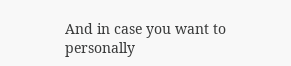And in case you want to personally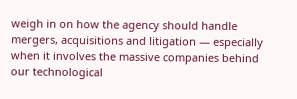weigh in on how the agency should handle mergers, acquisitions and litigation — especially when it involves the massive companies behind our technological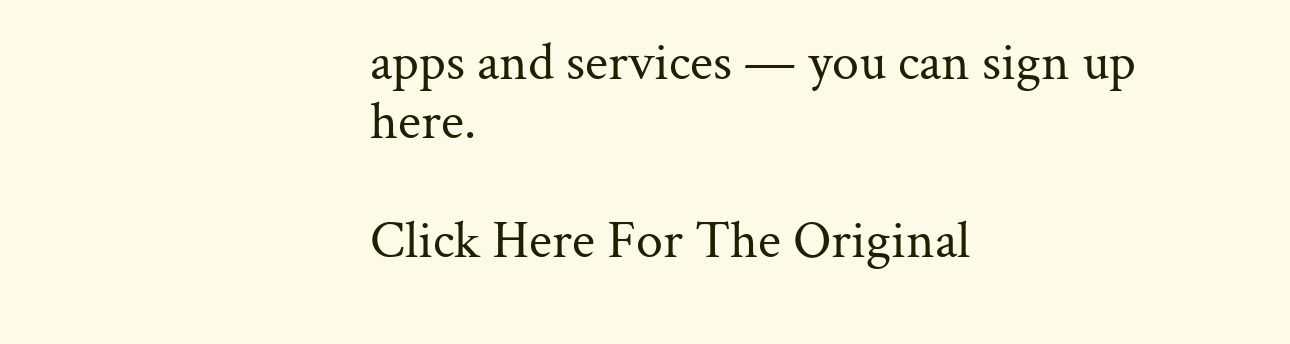apps and services — you can sign up here.

Click Here For The Original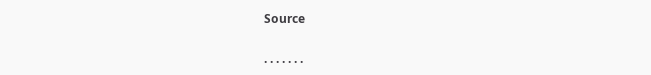Source

. . . . . . .